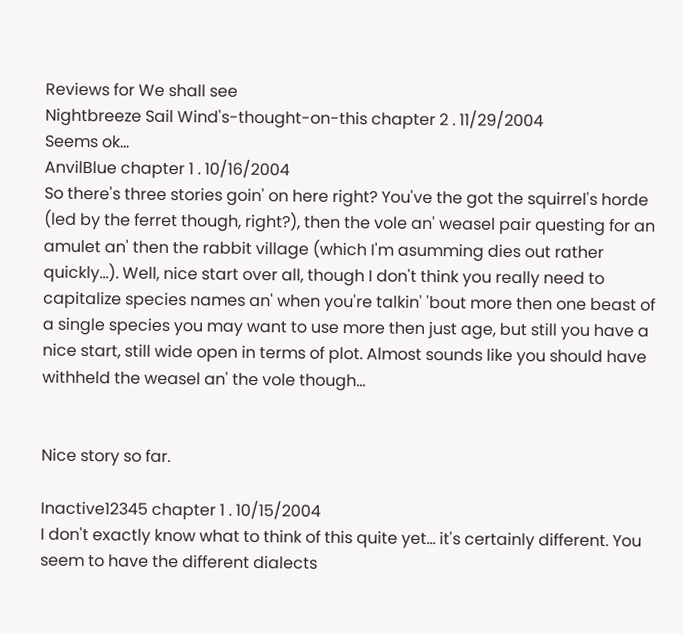Reviews for We shall see
Nightbreeze Sail Wind's-thought-on-this chapter 2 . 11/29/2004
Seems ok...
AnvilBlue chapter 1 . 10/16/2004
So there's three stories goin' on here right? You've the got the squirrel's horde (led by the ferret though, right?), then the vole an' weasel pair questing for an amulet an' then the rabbit village (which I'm asumming dies out rather quickly...). Well, nice start over all, though I don't think you really need to capitalize species names an' when you're talkin' 'bout more then one beast of a single species you may want to use more then just age, but still you have a nice start, still wide open in terms of plot. Almost sounds like you should have withheld the weasel an' the vole though...


Nice story so far.

Inactive12345 chapter 1 . 10/15/2004
I don't exactly know what to think of this quite yet... it's certainly different. You seem to have the different dialects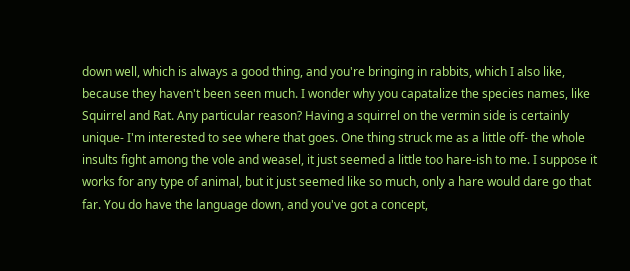down well, which is always a good thing, and you're bringing in rabbits, which I also like, because they haven't been seen much. I wonder why you capatalize the species names, like Squirrel and Rat. Any particular reason? Having a squirrel on the vermin side is certainly unique- I'm interested to see where that goes. One thing struck me as a little off- the whole insults fight among the vole and weasel, it just seemed a little too hare-ish to me. I suppose it works for any type of animal, but it just seemed like so much, only a hare would dare go that far. You do have the language down, and you've got a concept,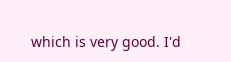which is very good. I'd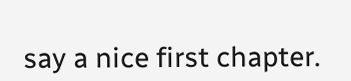say a nice first chapter.